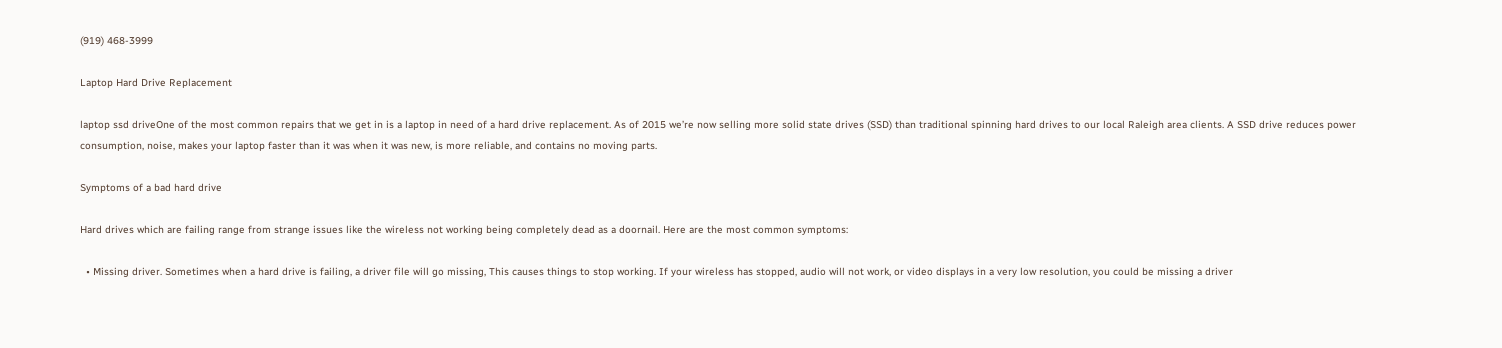(919) 468-3999

Laptop Hard Drive Replacement

laptop ssd driveOne of the most common repairs that we get in is a laptop in need of a hard drive replacement. As of 2015 we’re now selling more solid state drives (SSD) than traditional spinning hard drives to our local Raleigh area clients. A SSD drive reduces power consumption, noise, makes your laptop faster than it was when it was new, is more reliable, and contains no moving parts.

Symptoms of a bad hard drive

Hard drives which are failing range from strange issues like the wireless not working being completely dead as a doornail. Here are the most common symptoms:

  • Missing driver. Sometimes when a hard drive is failing, a driver file will go missing, This causes things to stop working. If your wireless has stopped, audio will not work, or video displays in a very low resolution, you could be missing a driver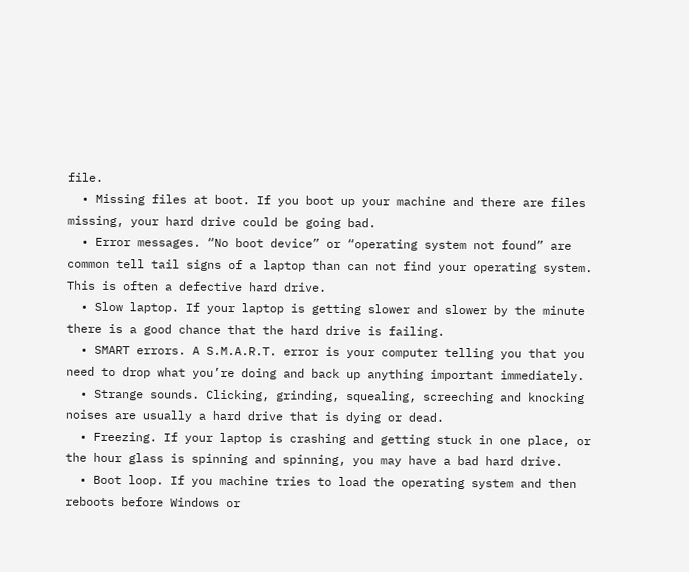file.
  • Missing files at boot. If you boot up your machine and there are files missing, your hard drive could be going bad.
  • Error messages. “No boot device” or “operating system not found” are common tell tail signs of a laptop than can not find your operating system. This is often a defective hard drive.
  • Slow laptop. If your laptop is getting slower and slower by the minute there is a good chance that the hard drive is failing.
  • SMART errors. A S.M.A.R.T. error is your computer telling you that you need to drop what you’re doing and back up anything important immediately.
  • Strange sounds. Clicking, grinding, squealing, screeching and knocking noises are usually a hard drive that is dying or dead.
  • Freezing. If your laptop is crashing and getting stuck in one place, or the hour glass is spinning and spinning, you may have a bad hard drive.
  • Boot loop. If you machine tries to load the operating system and then reboots before Windows or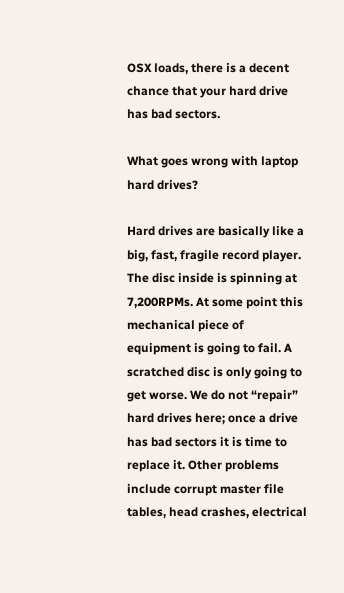OSX loads, there is a decent chance that your hard drive has bad sectors.

What goes wrong with laptop hard drives?

Hard drives are basically like a big, fast, fragile record player. The disc inside is spinning at 7,200RPMs. At some point this mechanical piece of equipment is going to fail. A scratched disc is only going to get worse. We do not “repair” hard drives here; once a drive has bad sectors it is time to replace it. Other problems include corrupt master file tables, head crashes, electrical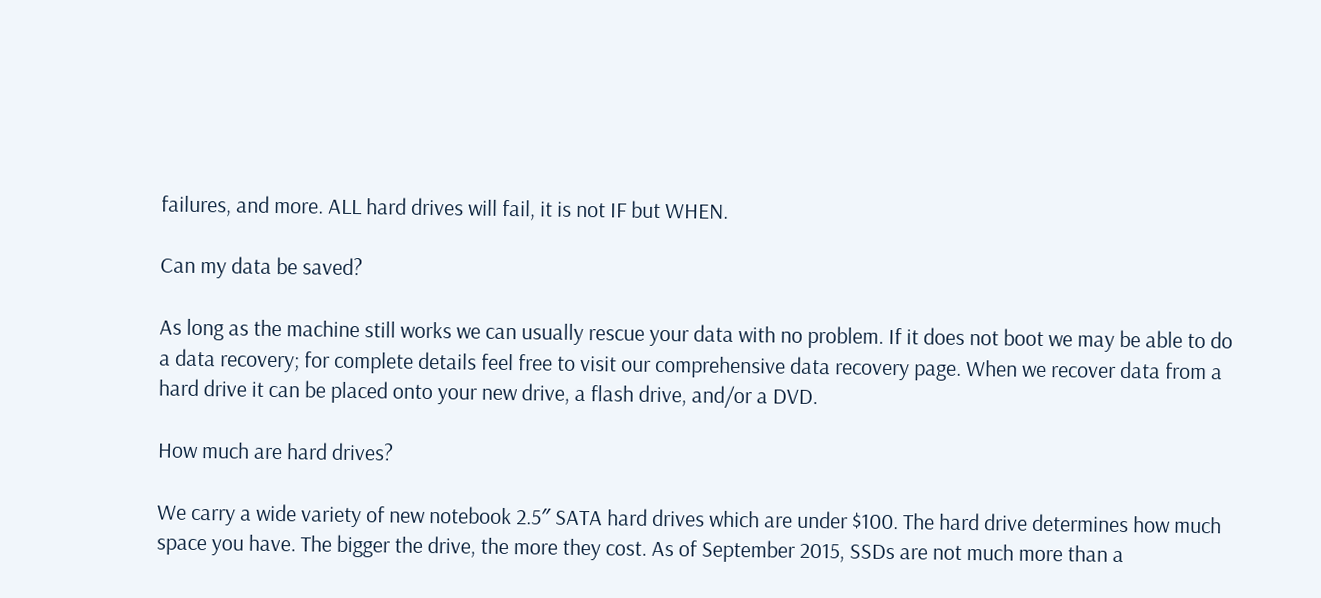failures, and more. ALL hard drives will fail, it is not IF but WHEN.

Can my data be saved?

As long as the machine still works we can usually rescue your data with no problem. If it does not boot we may be able to do a data recovery; for complete details feel free to visit our comprehensive data recovery page. When we recover data from a hard drive it can be placed onto your new drive, a flash drive, and/or a DVD.

How much are hard drives?

We carry a wide variety of new notebook 2.5″ SATA hard drives which are under $100. The hard drive determines how much space you have. The bigger the drive, the more they cost. As of September 2015, SSDs are not much more than a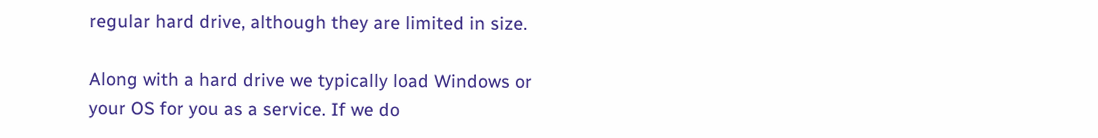regular hard drive, although they are limited in size.

Along with a hard drive we typically load Windows or your OS for you as a service. If we do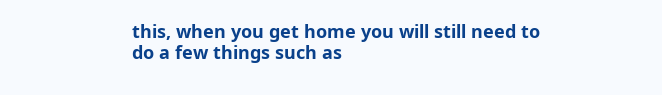this, when you get home you will still need to do a few things such as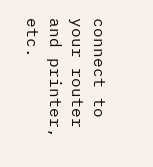connect to your router and printer, etc.